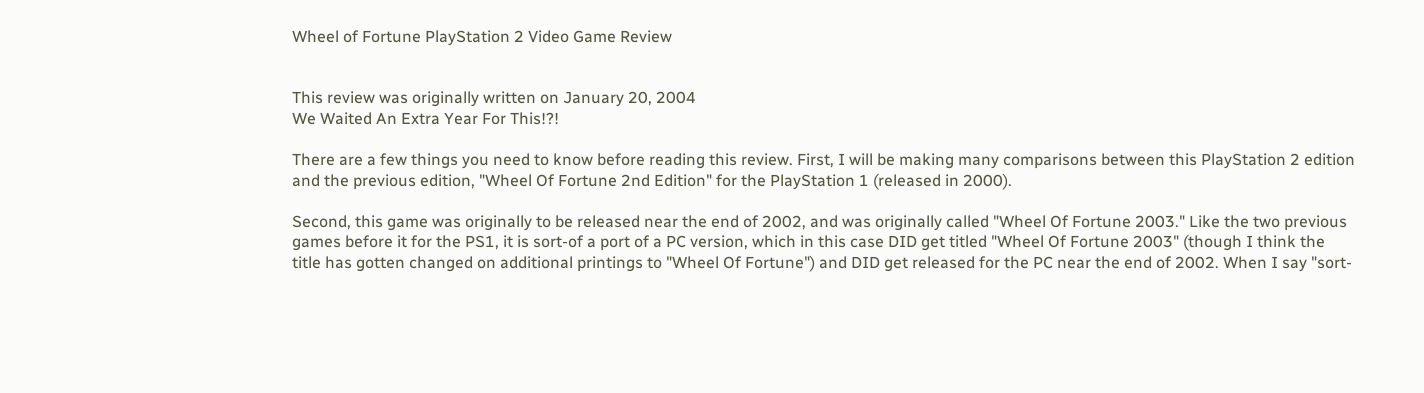Wheel of Fortune PlayStation 2 Video Game Review


This review was originally written on January 20, 2004
We Waited An Extra Year For This!?!

There are a few things you need to know before reading this review. First, I will be making many comparisons between this PlayStation 2 edition and the previous edition, "Wheel Of Fortune 2nd Edition" for the PlayStation 1 (released in 2000).

Second, this game was originally to be released near the end of 2002, and was originally called "Wheel Of Fortune 2003." Like the two previous games before it for the PS1, it is sort-of a port of a PC version, which in this case DID get titled "Wheel Of Fortune 2003" (though I think the title has gotten changed on additional printings to "Wheel Of Fortune") and DID get released for the PC near the end of 2002. When I say "sort-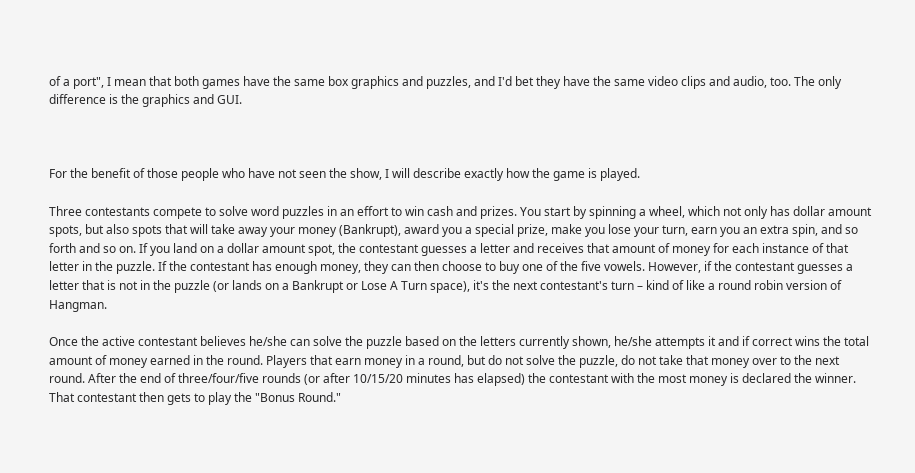of a port", I mean that both games have the same box graphics and puzzles, and I'd bet they have the same video clips and audio, too. The only difference is the graphics and GUI.



For the benefit of those people who have not seen the show, I will describe exactly how the game is played.

Three contestants compete to solve word puzzles in an effort to win cash and prizes. You start by spinning a wheel, which not only has dollar amount spots, but also spots that will take away your money (Bankrupt), award you a special prize, make you lose your turn, earn you an extra spin, and so forth and so on. If you land on a dollar amount spot, the contestant guesses a letter and receives that amount of money for each instance of that letter in the puzzle. If the contestant has enough money, they can then choose to buy one of the five vowels. However, if the contestant guesses a letter that is not in the puzzle (or lands on a Bankrupt or Lose A Turn space), it's the next contestant's turn – kind of like a round robin version of Hangman.

Once the active contestant believes he/she can solve the puzzle based on the letters currently shown, he/she attempts it and if correct wins the total amount of money earned in the round. Players that earn money in a round, but do not solve the puzzle, do not take that money over to the next round. After the end of three/four/five rounds (or after 10/15/20 minutes has elapsed) the contestant with the most money is declared the winner. That contestant then gets to play the "Bonus Round."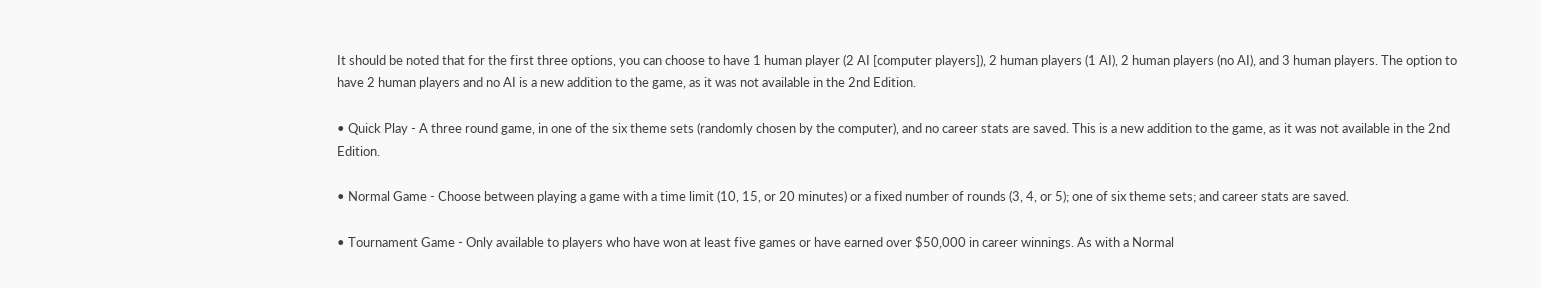It should be noted that for the first three options, you can choose to have 1 human player (2 AI [computer players]), 2 human players (1 AI), 2 human players (no AI), and 3 human players. The option to have 2 human players and no AI is a new addition to the game, as it was not available in the 2nd Edition.

• Quick Play - A three round game, in one of the six theme sets (randomly chosen by the computer), and no career stats are saved. This is a new addition to the game, as it was not available in the 2nd Edition.

• Normal Game - Choose between playing a game with a time limit (10, 15, or 20 minutes) or a fixed number of rounds (3, 4, or 5); one of six theme sets; and career stats are saved.

• Tournament Game - Only available to players who have won at least five games or have earned over $50,000 in career winnings. As with a Normal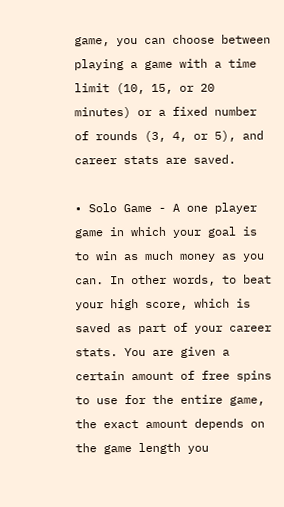game, you can choose between playing a game with a time limit (10, 15, or 20 minutes) or a fixed number of rounds (3, 4, or 5), and career stats are saved.

• Solo Game - A one player game in which your goal is to win as much money as you can. In other words, to beat your high score, which is saved as part of your career stats. You are given a certain amount of free spins to use for the entire game, the exact amount depends on the game length you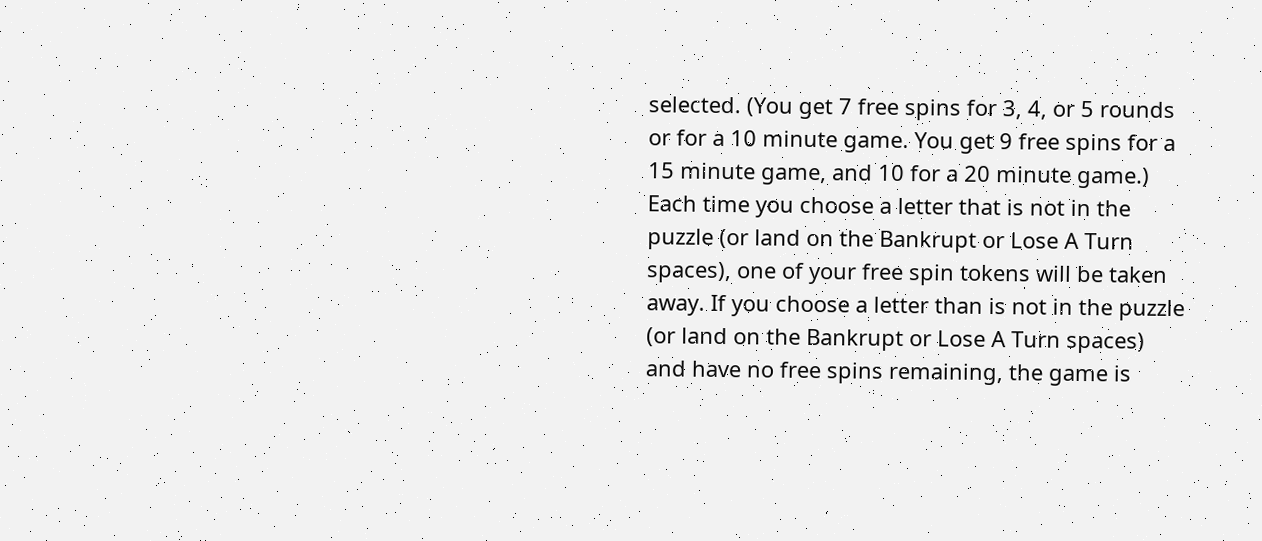selected. (You get 7 free spins for 3, 4, or 5 rounds or for a 10 minute game. You get 9 free spins for a 15 minute game, and 10 for a 20 minute game.) Each time you choose a letter that is not in the puzzle (or land on the Bankrupt or Lose A Turn spaces), one of your free spin tokens will be taken away. If you choose a letter than is not in the puzzle (or land on the Bankrupt or Lose A Turn spaces) and have no free spins remaining, the game is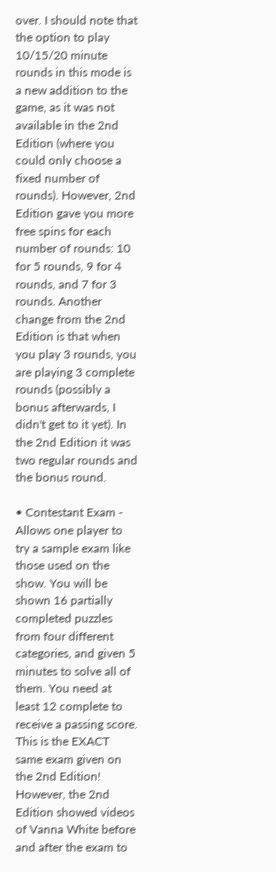over. I should note that the option to play 10/15/20 minute rounds in this mode is a new addition to the game, as it was not available in the 2nd Edition (where you could only choose a fixed number of rounds). However, 2nd Edition gave you more free spins for each number of rounds: 10 for 5 rounds, 9 for 4 rounds, and 7 for 3 rounds. Another change from the 2nd Edition is that when you play 3 rounds, you are playing 3 complete rounds (possibly a bonus afterwards, I didn't get to it yet). In the 2nd Edition it was two regular rounds and the bonus round.

• Contestant Exam - Allows one player to try a sample exam like those used on the show. You will be shown 16 partially completed puzzles from four different categories, and given 5 minutes to solve all of them. You need at least 12 complete to receive a passing score. This is the EXACT same exam given on the 2nd Edition! However, the 2nd Edition showed videos of Vanna White before and after the exam to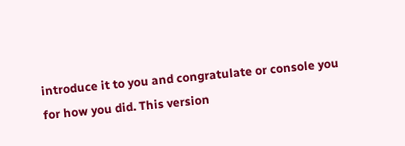introduce it to you and congratulate or console you for how you did. This version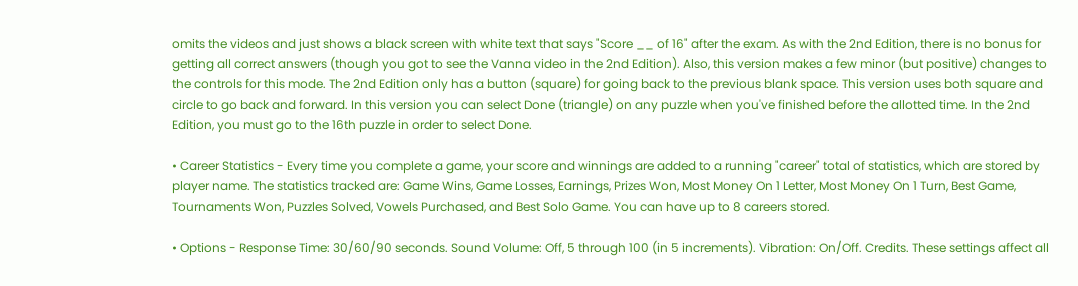omits the videos and just shows a black screen with white text that says "Score __ of 16" after the exam. As with the 2nd Edition, there is no bonus for getting all correct answers (though you got to see the Vanna video in the 2nd Edition). Also, this version makes a few minor (but positive) changes to the controls for this mode. The 2nd Edition only has a button (square) for going back to the previous blank space. This version uses both square and circle to go back and forward. In this version you can select Done (triangle) on any puzzle when you've finished before the allotted time. In the 2nd Edition, you must go to the 16th puzzle in order to select Done.

• Career Statistics - Every time you complete a game, your score and winnings are added to a running "career" total of statistics, which are stored by player name. The statistics tracked are: Game Wins, Game Losses, Earnings, Prizes Won, Most Money On 1 Letter, Most Money On 1 Turn, Best Game, Tournaments Won, Puzzles Solved, Vowels Purchased, and Best Solo Game. You can have up to 8 careers stored.

• Options - Response Time: 30/60/90 seconds. Sound Volume: Off, 5 through 100 (in 5 increments). Vibration: On/Off. Credits. These settings affect all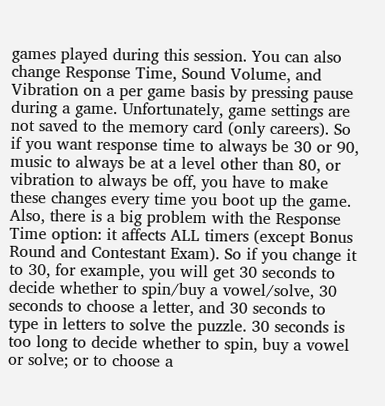games played during this session. You can also change Response Time, Sound Volume, and Vibration on a per game basis by pressing pause during a game. Unfortunately, game settings are not saved to the memory card (only careers). So if you want response time to always be 30 or 90, music to always be at a level other than 80, or vibration to always be off, you have to make these changes every time you boot up the game. Also, there is a big problem with the Response Time option: it affects ALL timers (except Bonus Round and Contestant Exam). So if you change it to 30, for example, you will get 30 seconds to decide whether to spin/buy a vowel/solve, 30 seconds to choose a letter, and 30 seconds to type in letters to solve the puzzle. 30 seconds is too long to decide whether to spin, buy a vowel or solve; or to choose a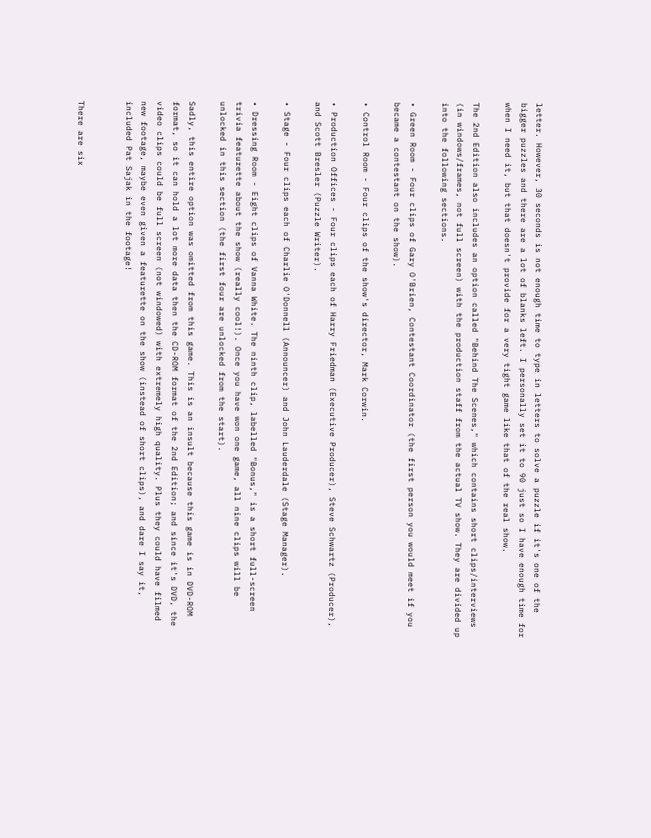letter. However, 30 seconds is not enough time to type in letters to solve a puzzle if it's one of the bigger puzzles and there are a lot of blanks left. I personally set it to 90 just so I have enough time for when I need it, but that doesn't provide for a very tight game like that of the real show.

The 2nd Edition also includes an option called "Behind The Scenes," which contains short clips/interviews (in windows/frames, not full screen) with the production staff from the actual TV show. They are divided up into the following sections.

• Green Room - Four clips of Gary O'Brien, Contestant Coordinator (the first person you would meet if you became a contestant on the show).

• Control Room - Four clips of the show's director, Mark Corwin.

• Production Offices - Four clips each of Harry Friedman (Executive Producer), Steve Schwartz (Producer), and Scott Bresler (Puzzle Writer).

• Stage - Four clips each of Charlie O'Donnell (Announcer) and John Lauderdale (Stage Manager).

• Dressing Room - Eight clips of Vanna White. The ninth clip, labelled "Bonus," is a short full-screen trivia featurette about the show (really cool!). Once you have won one game, all nine clips will be unlocked in this section (the first four are unlocked from the start).

Sadly, this entire option was omitted from this game. This is an insult because this game is in DVD-ROM format, so it can hold a lot more data then the CD-ROM format of the 2nd Edition; and since it's DVD, the video clips could be full screen (not windowed) with extremely high quality. Plus they could have filmed new footage, maybe even given a featurette on the show (instead of short clips), and dare I say it, included Pat Sajak in the footage!


There are six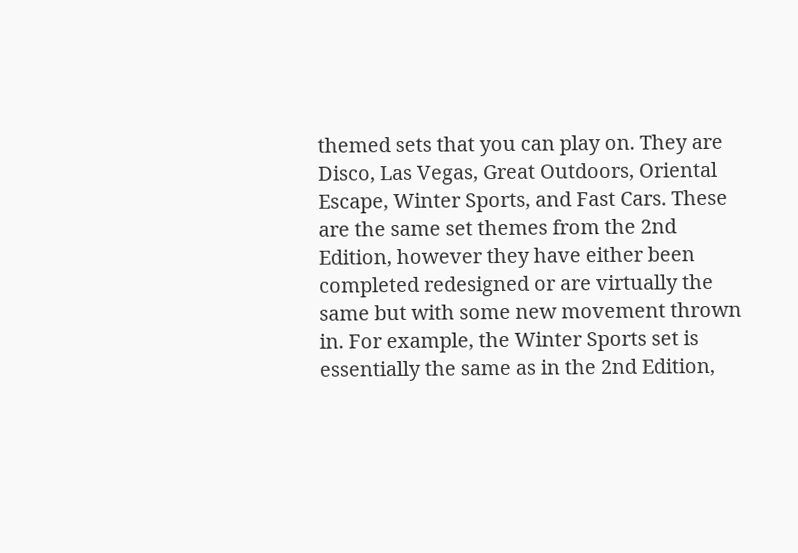themed sets that you can play on. They are Disco, Las Vegas, Great Outdoors, Oriental Escape, Winter Sports, and Fast Cars. These are the same set themes from the 2nd Edition, however they have either been completed redesigned or are virtually the same but with some new movement thrown in. For example, the Winter Sports set is essentially the same as in the 2nd Edition,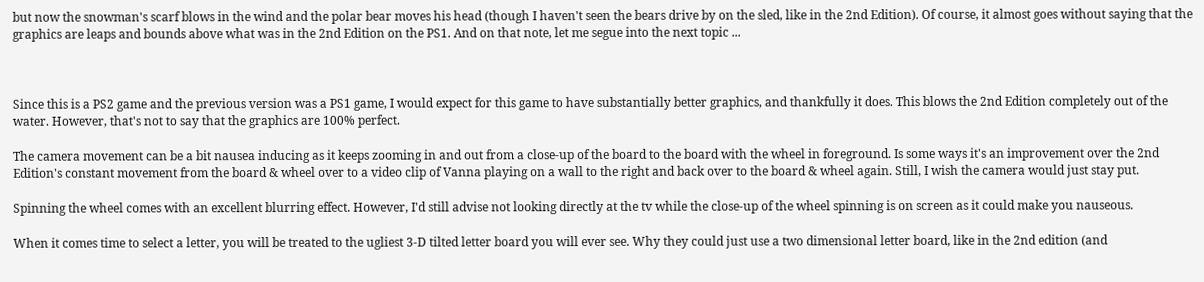but now the snowman's scarf blows in the wind and the polar bear moves his head (though I haven't seen the bears drive by on the sled, like in the 2nd Edition). Of course, it almost goes without saying that the graphics are leaps and bounds above what was in the 2nd Edition on the PS1. And on that note, let me segue into the next topic ...



Since this is a PS2 game and the previous version was a PS1 game, I would expect for this game to have substantially better graphics, and thankfully it does. This blows the 2nd Edition completely out of the water. However, that's not to say that the graphics are 100% perfect.

The camera movement can be a bit nausea inducing as it keeps zooming in and out from a close-up of the board to the board with the wheel in foreground. Is some ways it's an improvement over the 2nd Edition's constant movement from the board & wheel over to a video clip of Vanna playing on a wall to the right and back over to the board & wheel again. Still, I wish the camera would just stay put.

Spinning the wheel comes with an excellent blurring effect. However, I'd still advise not looking directly at the tv while the close-up of the wheel spinning is on screen as it could make you nauseous.

When it comes time to select a letter, you will be treated to the ugliest 3-D tilted letter board you will ever see. Why they could just use a two dimensional letter board, like in the 2nd edition (and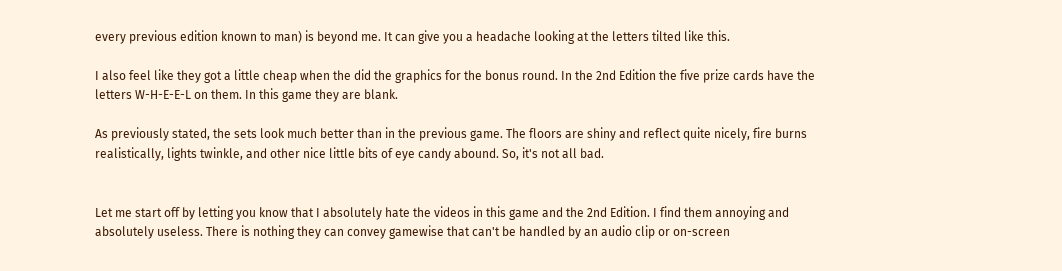every previous edition known to man) is beyond me. It can give you a headache looking at the letters tilted like this.

I also feel like they got a little cheap when the did the graphics for the bonus round. In the 2nd Edition the five prize cards have the letters W-H-E-E-L on them. In this game they are blank.

As previously stated, the sets look much better than in the previous game. The floors are shiny and reflect quite nicely, fire burns realistically, lights twinkle, and other nice little bits of eye candy abound. So, it's not all bad.


Let me start off by letting you know that I absolutely hate the videos in this game and the 2nd Edition. I find them annoying and absolutely useless. There is nothing they can convey gamewise that can't be handled by an audio clip or on-screen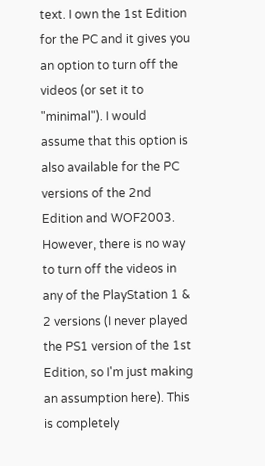text. I own the 1st Edition for the PC and it gives you an option to turn off the videos (or set it to "minimal"). I would assume that this option is also available for the PC versions of the 2nd Edition and WOF2003. However, there is no way to turn off the videos in any of the PlayStation 1 & 2 versions (I never played the PS1 version of the 1st Edition, so I'm just making an assumption here). This is completely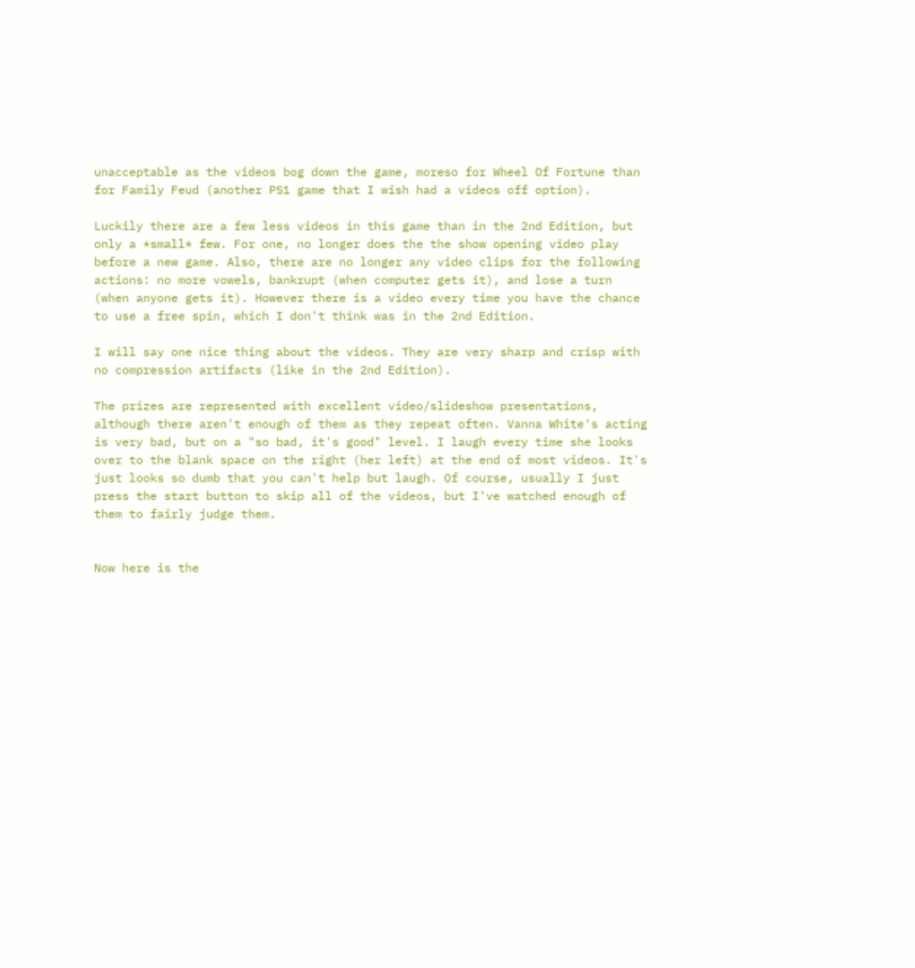unacceptable as the videos bog down the game, moreso for Wheel Of Fortune than for Family Feud (another PS1 game that I wish had a videos off option).

Luckily there are a few less videos in this game than in the 2nd Edition, but only a *small* few. For one, no longer does the the show opening video play before a new game. Also, there are no longer any video clips for the following actions: no more vowels, bankrupt (when computer gets it), and lose a turn (when anyone gets it). However there is a video every time you have the chance to use a free spin, which I don't think was in the 2nd Edition.

I will say one nice thing about the videos. They are very sharp and crisp with no compression artifacts (like in the 2nd Edition).

The prizes are represented with excellent video/slideshow presentations, although there aren't enough of them as they repeat often. Vanna White's acting is very bad, but on a "so bad, it's good" level. I laugh every time she looks over to the blank space on the right (her left) at the end of most videos. It's just looks so dumb that you can't help but laugh. Of course, usually I just press the start button to skip all of the videos, but I've watched enough of them to fairly judge them.


Now here is the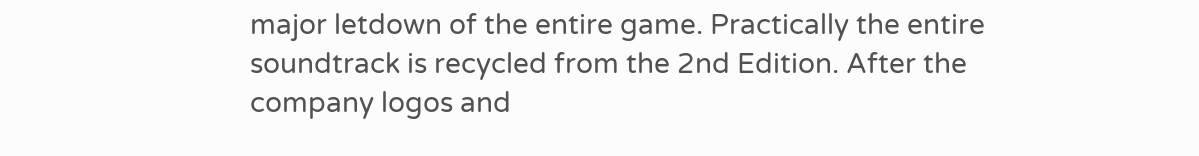major letdown of the entire game. Practically the entire soundtrack is recycled from the 2nd Edition. After the company logos and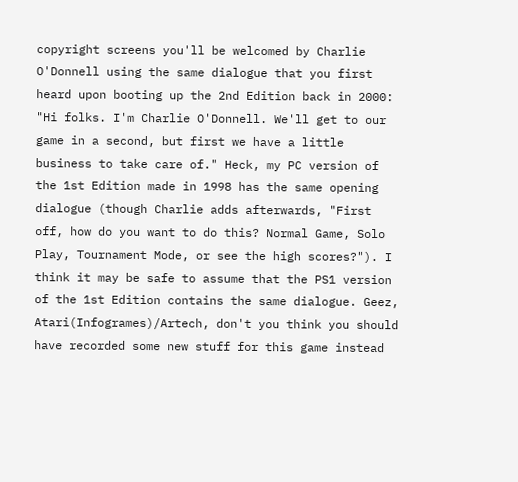copyright screens you'll be welcomed by Charlie O'Donnell using the same dialogue that you first heard upon booting up the 2nd Edition back in 2000: "Hi folks. I'm Charlie O'Donnell. We'll get to our game in a second, but first we have a little business to take care of." Heck, my PC version of the 1st Edition made in 1998 has the same opening dialogue (though Charlie adds afterwards, "First off, how do you want to do this? Normal Game, Solo Play, Tournament Mode, or see the high scores?"). I think it may be safe to assume that the PS1 version of the 1st Edition contains the same dialogue. Geez, Atari(Infogrames)/Artech, don't you think you should have recorded some new stuff for this game instead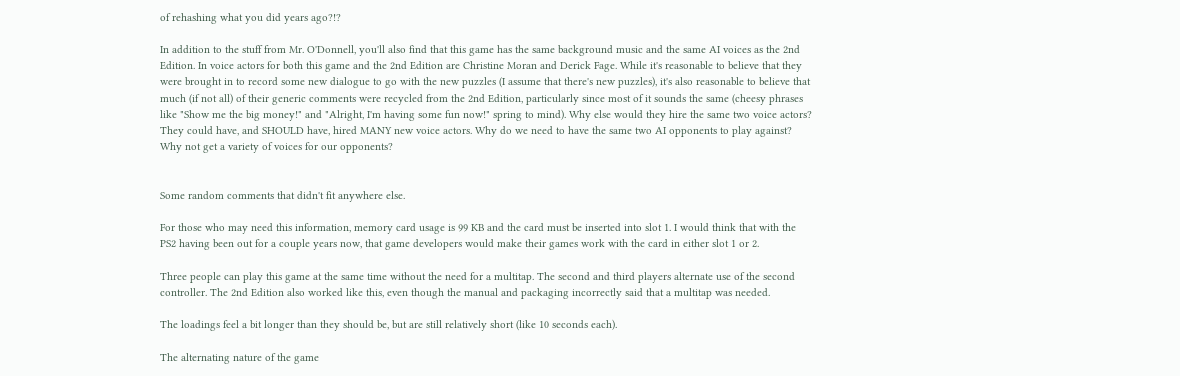of rehashing what you did years ago?!?

In addition to the stuff from Mr. O'Donnell, you'll also find that this game has the same background music and the same AI voices as the 2nd Edition. In voice actors for both this game and the 2nd Edition are Christine Moran and Derick Fage. While it's reasonable to believe that they were brought in to record some new dialogue to go with the new puzzles (I assume that there's new puzzles), it's also reasonable to believe that much (if not all) of their generic comments were recycled from the 2nd Edition, particularly since most of it sounds the same (cheesy phrases like "Show me the big money!" and "Alright, I'm having some fun now!" spring to mind). Why else would they hire the same two voice actors? They could have, and SHOULD have, hired MANY new voice actors. Why do we need to have the same two AI opponents to play against? Why not get a variety of voices for our opponents?


Some random comments that didn't fit anywhere else.

For those who may need this information, memory card usage is 99 KB and the card must be inserted into slot 1. I would think that with the PS2 having been out for a couple years now, that game developers would make their games work with the card in either slot 1 or 2.

Three people can play this game at the same time without the need for a multitap. The second and third players alternate use of the second controller. The 2nd Edition also worked like this, even though the manual and packaging incorrectly said that a multitap was needed.

The loadings feel a bit longer than they should be, but are still relatively short (like 10 seconds each).

The alternating nature of the game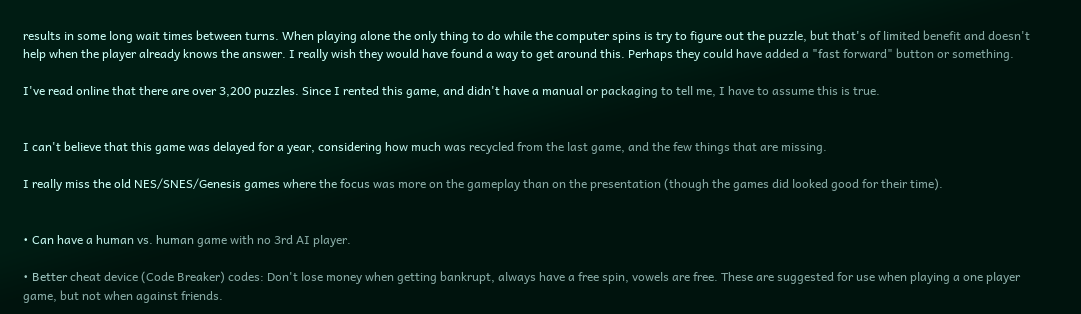results in some long wait times between turns. When playing alone the only thing to do while the computer spins is try to figure out the puzzle, but that's of limited benefit and doesn't help when the player already knows the answer. I really wish they would have found a way to get around this. Perhaps they could have added a "fast forward" button or something.

I've read online that there are over 3,200 puzzles. Since I rented this game, and didn't have a manual or packaging to tell me, I have to assume this is true.


I can't believe that this game was delayed for a year, considering how much was recycled from the last game, and the few things that are missing.

I really miss the old NES/SNES/Genesis games where the focus was more on the gameplay than on the presentation (though the games did looked good for their time).


• Can have a human vs. human game with no 3rd AI player.

• Better cheat device (Code Breaker) codes: Don't lose money when getting bankrupt, always have a free spin, vowels are free. These are suggested for use when playing a one player game, but not when against friends.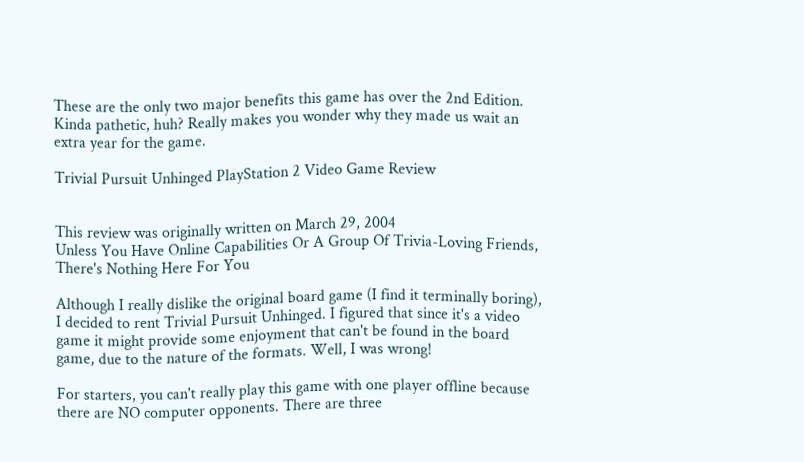These are the only two major benefits this game has over the 2nd Edition. Kinda pathetic, huh? Really makes you wonder why they made us wait an extra year for the game.

Trivial Pursuit Unhinged PlayStation 2 Video Game Review


This review was originally written on March 29, 2004
Unless You Have Online Capabilities Or A Group Of Trivia-Loving Friends, There's Nothing Here For You

Although I really dislike the original board game (I find it terminally boring), I decided to rent Trivial Pursuit Unhinged. I figured that since it's a video game it might provide some enjoyment that can't be found in the board game, due to the nature of the formats. Well, I was wrong!

For starters, you can't really play this game with one player offline because there are NO computer opponents. There are three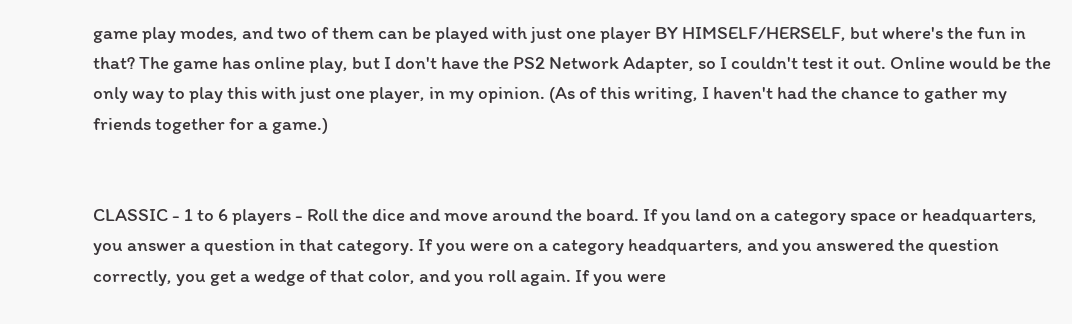game play modes, and two of them can be played with just one player BY HIMSELF/HERSELF, but where's the fun in that? The game has online play, but I don't have the PS2 Network Adapter, so I couldn't test it out. Online would be the only way to play this with just one player, in my opinion. (As of this writing, I haven't had the chance to gather my friends together for a game.)


CLASSIC - 1 to 6 players - Roll the dice and move around the board. If you land on a category space or headquarters, you answer a question in that category. If you were on a category headquarters, and you answered the question correctly, you get a wedge of that color, and you roll again. If you were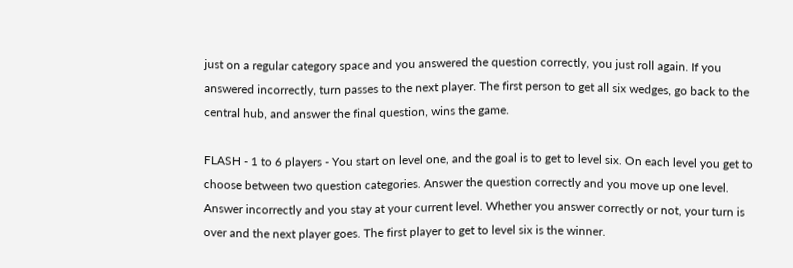just on a regular category space and you answered the question correctly, you just roll again. If you answered incorrectly, turn passes to the next player. The first person to get all six wedges, go back to the central hub, and answer the final question, wins the game.

FLASH - 1 to 6 players - You start on level one, and the goal is to get to level six. On each level you get to choose between two question categories. Answer the question correctly and you move up one level. Answer incorrectly and you stay at your current level. Whether you answer correctly or not, your turn is over and the next player goes. The first player to get to level six is the winner.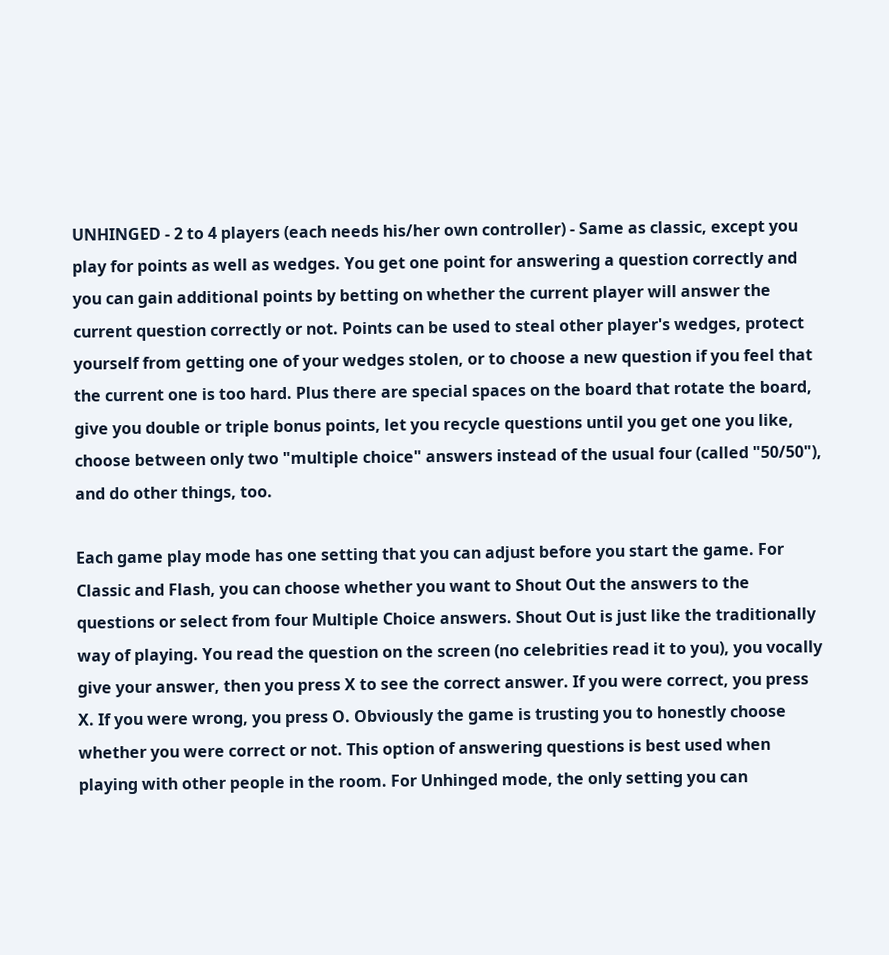UNHINGED - 2 to 4 players (each needs his/her own controller) - Same as classic, except you play for points as well as wedges. You get one point for answering a question correctly and you can gain additional points by betting on whether the current player will answer the current question correctly or not. Points can be used to steal other player's wedges, protect yourself from getting one of your wedges stolen, or to choose a new question if you feel that the current one is too hard. Plus there are special spaces on the board that rotate the board, give you double or triple bonus points, let you recycle questions until you get one you like, choose between only two "multiple choice" answers instead of the usual four (called "50/50"), and do other things, too.

Each game play mode has one setting that you can adjust before you start the game. For Classic and Flash, you can choose whether you want to Shout Out the answers to the questions or select from four Multiple Choice answers. Shout Out is just like the traditionally way of playing. You read the question on the screen (no celebrities read it to you), you vocally give your answer, then you press X to see the correct answer. If you were correct, you press X. If you were wrong, you press O. Obviously the game is trusting you to honestly choose whether you were correct or not. This option of answering questions is best used when playing with other people in the room. For Unhinged mode, the only setting you can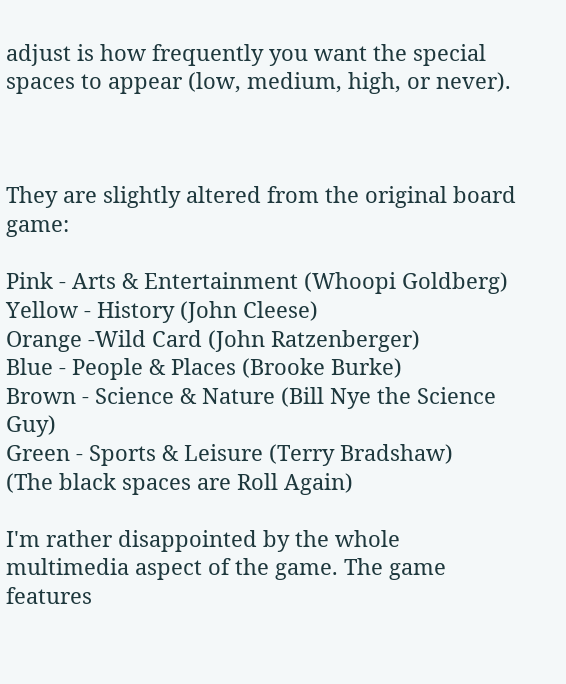adjust is how frequently you want the special spaces to appear (low, medium, high, or never).



They are slightly altered from the original board game:

Pink - Arts & Entertainment (Whoopi Goldberg)
Yellow - History (John Cleese)
Orange -Wild Card (John Ratzenberger)
Blue - People & Places (Brooke Burke)
Brown - Science & Nature (Bill Nye the Science Guy)
Green - Sports & Leisure (Terry Bradshaw)
(The black spaces are Roll Again)

I'm rather disappointed by the whole multimedia aspect of the game. The game features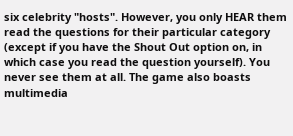six celebrity "hosts". However, you only HEAR them read the questions for their particular category (except if you have the Shout Out option on, in which case you read the question yourself). You never see them at all. The game also boasts multimedia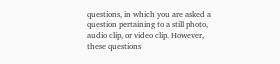questions, in which you are asked a question pertaining to a still photo, audio clip, or video clip. However, these questions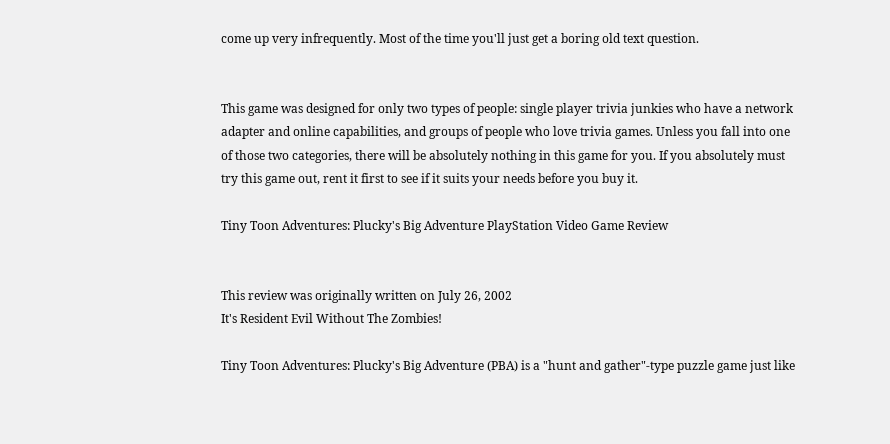come up very infrequently. Most of the time you'll just get a boring old text question.


This game was designed for only two types of people: single player trivia junkies who have a network adapter and online capabilities, and groups of people who love trivia games. Unless you fall into one of those two categories, there will be absolutely nothing in this game for you. If you absolutely must try this game out, rent it first to see if it suits your needs before you buy it.

Tiny Toon Adventures: Plucky's Big Adventure PlayStation Video Game Review


This review was originally written on July 26, 2002
It's Resident Evil Without The Zombies!

Tiny Toon Adventures: Plucky's Big Adventure (PBA) is a "hunt and gather"-type puzzle game just like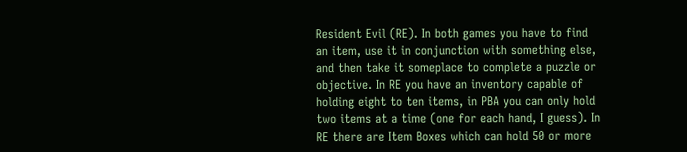Resident Evil (RE). In both games you have to find an item, use it in conjunction with something else, and then take it someplace to complete a puzzle or objective. In RE you have an inventory capable of holding eight to ten items, in PBA you can only hold two items at a time (one for each hand, I guess). In RE there are Item Boxes which can hold 50 or more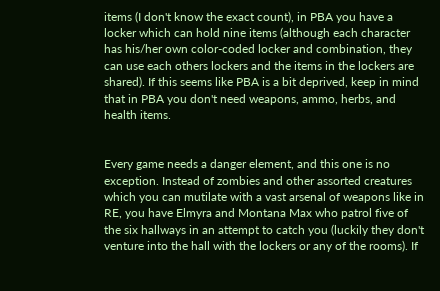items (I don't know the exact count), in PBA you have a locker which can hold nine items (although each character has his/her own color-coded locker and combination, they can use each others lockers and the items in the lockers are shared). If this seems like PBA is a bit deprived, keep in mind that in PBA you don't need weapons, ammo, herbs, and health items.


Every game needs a danger element, and this one is no exception. Instead of zombies and other assorted creatures which you can mutilate with a vast arsenal of weapons like in RE, you have Elmyra and Montana Max who patrol five of the six hallways in an attempt to catch you (luckily they don't venture into the hall with the lockers or any of the rooms). If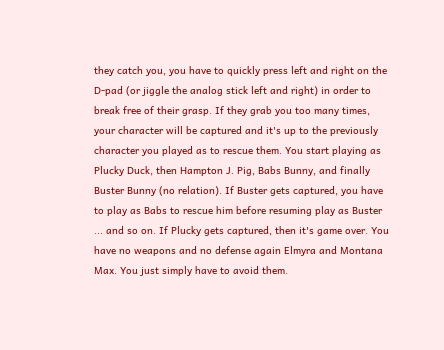they catch you, you have to quickly press left and right on the D-pad (or jiggle the analog stick left and right) in order to break free of their grasp. If they grab you too many times, your character will be captured and it's up to the previously character you played as to rescue them. You start playing as Plucky Duck, then Hampton J. Pig, Babs Bunny, and finally Buster Bunny (no relation). If Buster gets captured, you have to play as Babs to rescue him before resuming play as Buster ... and so on. If Plucky gets captured, then it's game over. You have no weapons and no defense again Elmyra and Montana Max. You just simply have to avoid them.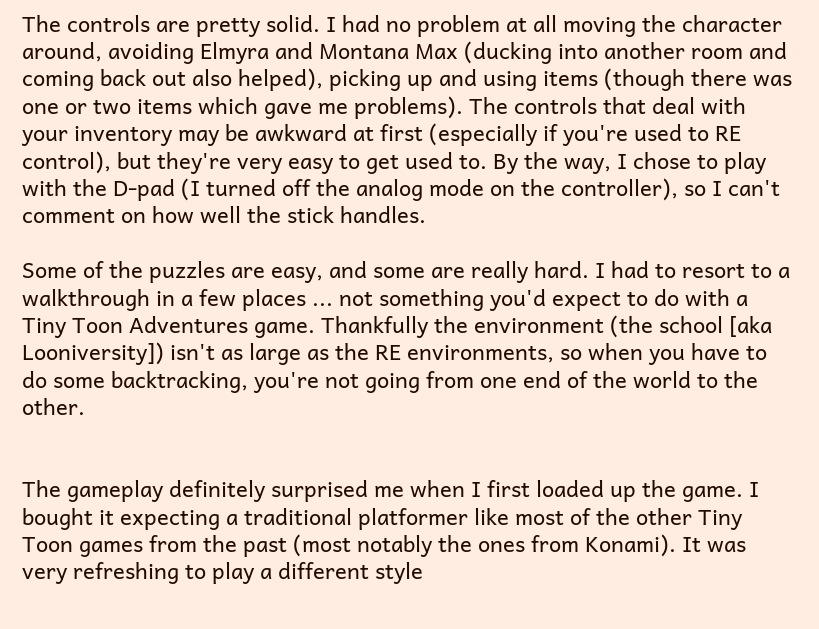The controls are pretty solid. I had no problem at all moving the character around, avoiding Elmyra and Montana Max (ducking into another room and coming back out also helped), picking up and using items (though there was one or two items which gave me problems). The controls that deal with your inventory may be awkward at first (especially if you're used to RE control), but they're very easy to get used to. By the way, I chose to play with the D-pad (I turned off the analog mode on the controller), so I can't comment on how well the stick handles.

Some of the puzzles are easy, and some are really hard. I had to resort to a walkthrough in a few places ... not something you'd expect to do with a Tiny Toon Adventures game. Thankfully the environment (the school [aka Looniversity]) isn't as large as the RE environments, so when you have to do some backtracking, you're not going from one end of the world to the other.


The gameplay definitely surprised me when I first loaded up the game. I bought it expecting a traditional platformer like most of the other Tiny Toon games from the past (most notably the ones from Konami). It was very refreshing to play a different style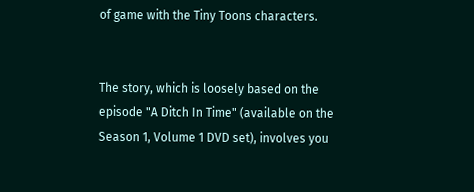of game with the Tiny Toons characters.


The story, which is loosely based on the episode "A Ditch In Time" (available on the Season 1, Volume 1 DVD set), involves you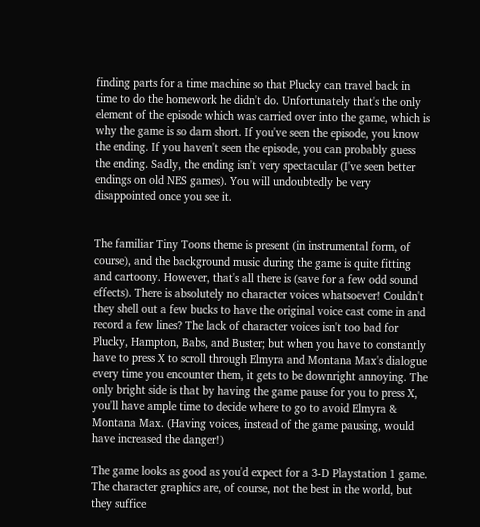finding parts for a time machine so that Plucky can travel back in time to do the homework he didn't do. Unfortunately that's the only element of the episode which was carried over into the game, which is why the game is so darn short. If you've seen the episode, you know the ending. If you haven't seen the episode, you can probably guess the ending. Sadly, the ending isn't very spectacular (I've seen better endings on old NES games). You will undoubtedly be very disappointed once you see it.


The familiar Tiny Toons theme is present (in instrumental form, of course), and the background music during the game is quite fitting and cartoony. However, that's all there is (save for a few odd sound effects). There is absolutely no character voices whatsoever! Couldn't they shell out a few bucks to have the original voice cast come in and record a few lines? The lack of character voices isn't too bad for Plucky, Hampton, Babs, and Buster; but when you have to constantly have to press X to scroll through Elmyra and Montana Max's dialogue every time you encounter them, it gets to be downright annoying. The only bright side is that by having the game pause for you to press X, you'll have ample time to decide where to go to avoid Elmyra & Montana Max. (Having voices, instead of the game pausing, would have increased the danger!)

The game looks as good as you'd expect for a 3-D Playstation 1 game. The character graphics are, of course, not the best in the world, but they suffice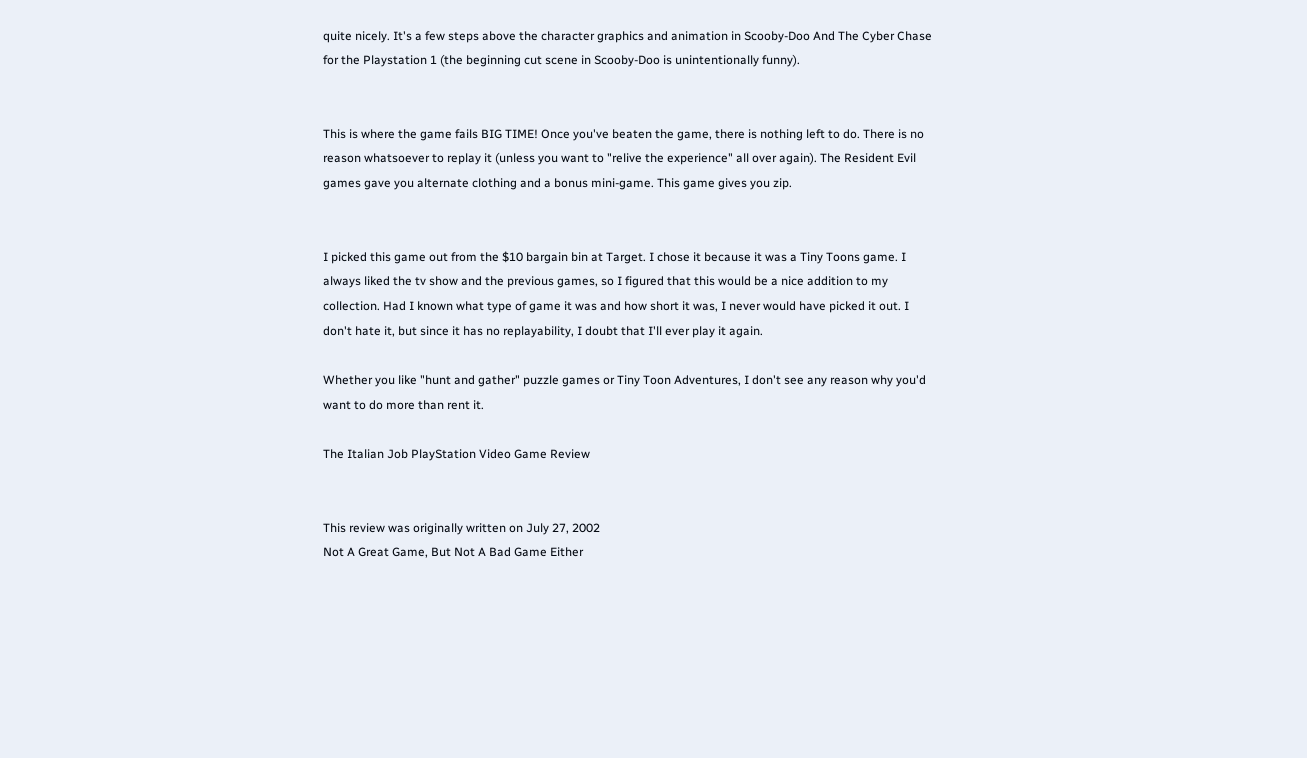quite nicely. It's a few steps above the character graphics and animation in Scooby-Doo And The Cyber Chase for the Playstation 1 (the beginning cut scene in Scooby-Doo is unintentionally funny).


This is where the game fails BIG TIME! Once you've beaten the game, there is nothing left to do. There is no reason whatsoever to replay it (unless you want to "relive the experience" all over again). The Resident Evil games gave you alternate clothing and a bonus mini-game. This game gives you zip.


I picked this game out from the $10 bargain bin at Target. I chose it because it was a Tiny Toons game. I always liked the tv show and the previous games, so I figured that this would be a nice addition to my collection. Had I known what type of game it was and how short it was, I never would have picked it out. I don't hate it, but since it has no replayability, I doubt that I'll ever play it again.

Whether you like "hunt and gather" puzzle games or Tiny Toon Adventures, I don't see any reason why you'd want to do more than rent it.

The Italian Job PlayStation Video Game Review


This review was originally written on July 27, 2002
Not A Great Game, But Not A Bad Game Either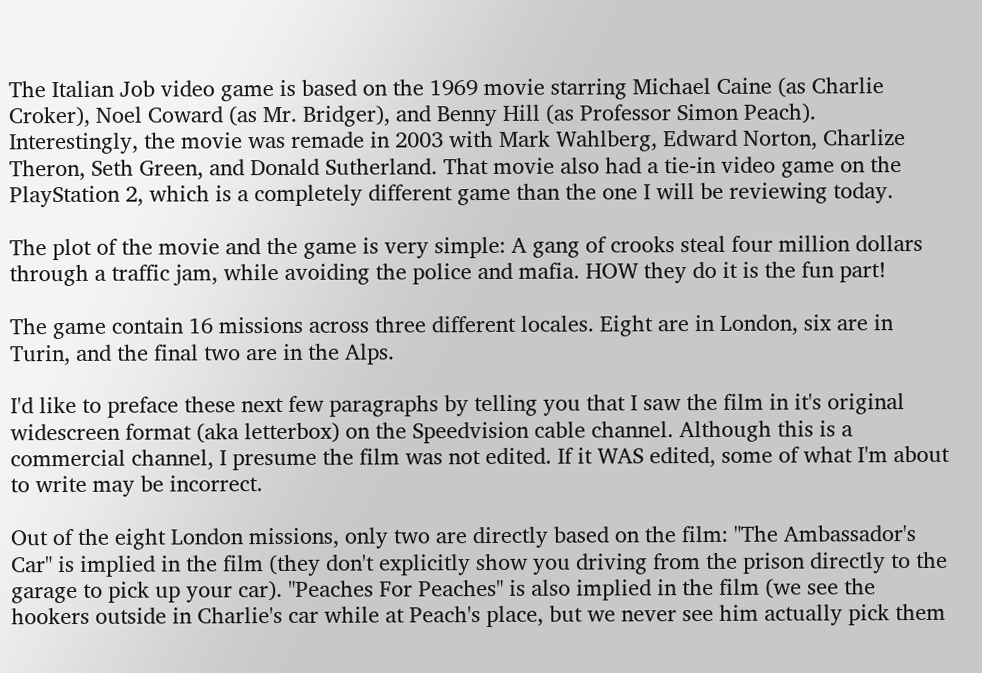The Italian Job video game is based on the 1969 movie starring Michael Caine (as Charlie Croker), Noel Coward (as Mr. Bridger), and Benny Hill (as Professor Simon Peach). Interestingly, the movie was remade in 2003 with Mark Wahlberg, Edward Norton, Charlize Theron, Seth Green, and Donald Sutherland. That movie also had a tie-in video game on the PlayStation 2, which is a completely different game than the one I will be reviewing today.

The plot of the movie and the game is very simple: A gang of crooks steal four million dollars through a traffic jam, while avoiding the police and mafia. HOW they do it is the fun part!

The game contain 16 missions across three different locales. Eight are in London, six are in Turin, and the final two are in the Alps.

I'd like to preface these next few paragraphs by telling you that I saw the film in it's original widescreen format (aka letterbox) on the Speedvision cable channel. Although this is a commercial channel, I presume the film was not edited. If it WAS edited, some of what I'm about to write may be incorrect.

Out of the eight London missions, only two are directly based on the film: "The Ambassador's Car" is implied in the film (they don't explicitly show you driving from the prison directly to the garage to pick up your car). "Peaches For Peaches" is also implied in the film (we see the hookers outside in Charlie's car while at Peach's place, but we never see him actually pick them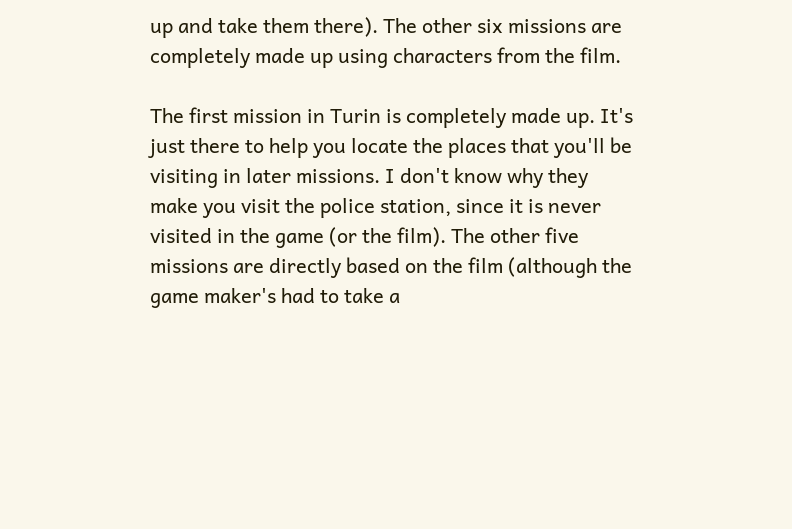up and take them there). The other six missions are completely made up using characters from the film.

The first mission in Turin is completely made up. It's just there to help you locate the places that you'll be visiting in later missions. I don't know why they make you visit the police station, since it is never visited in the game (or the film). The other five missions are directly based on the film (although the game maker's had to take a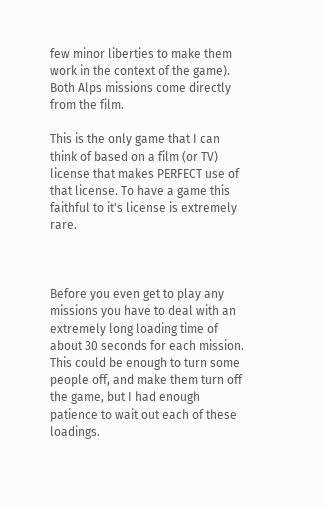few minor liberties to make them work in the context of the game). Both Alps missions come directly from the film.

This is the only game that I can think of based on a film (or TV) license that makes PERFECT use of that license. To have a game this faithful to it's license is extremely rare.



Before you even get to play any missions you have to deal with an extremely long loading time of about 30 seconds for each mission. This could be enough to turn some people off, and make them turn off the game, but I had enough patience to wait out each of these loadings.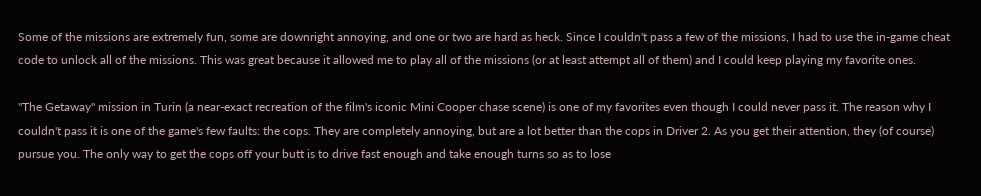Some of the missions are extremely fun, some are downright annoying, and one or two are hard as heck. Since I couldn't pass a few of the missions, I had to use the in-game cheat code to unlock all of the missions. This was great because it allowed me to play all of the missions (or at least attempt all of them) and I could keep playing my favorite ones.

"The Getaway" mission in Turin (a near-exact recreation of the film's iconic Mini Cooper chase scene) is one of my favorites even though I could never pass it. The reason why I couldn't pass it is one of the game's few faults: the cops. They are completely annoying, but are a lot better than the cops in Driver 2. As you get their attention, they (of course) pursue you. The only way to get the cops off your butt is to drive fast enough and take enough turns so as to lose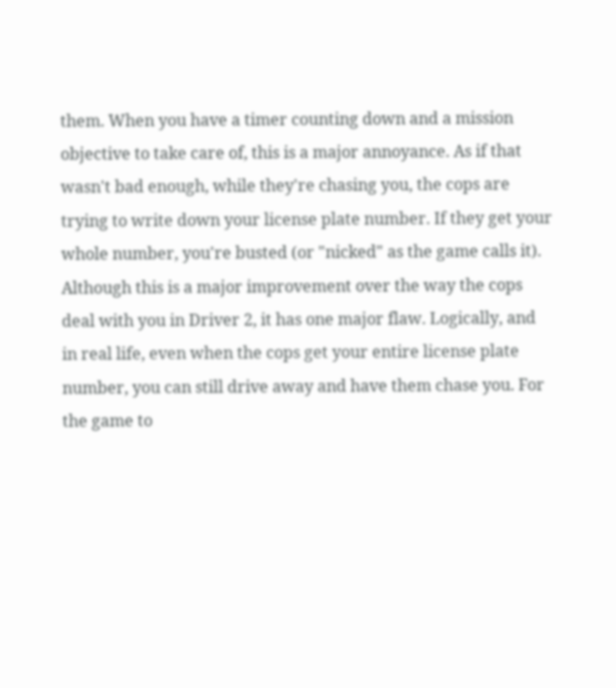them. When you have a timer counting down and a mission objective to take care of, this is a major annoyance. As if that wasn't bad enough, while they're chasing you, the cops are trying to write down your license plate number. If they get your whole number, you're busted (or "nicked" as the game calls it). Although this is a major improvement over the way the cops deal with you in Driver 2, it has one major flaw. Logically, and in real life, even when the cops get your entire license plate number, you can still drive away and have them chase you. For the game to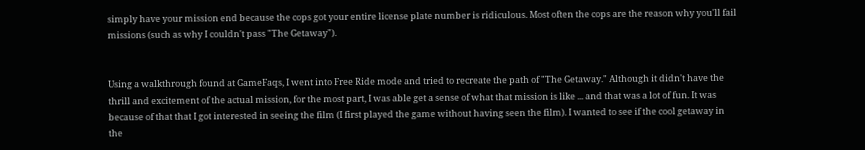simply have your mission end because the cops got your entire license plate number is ridiculous. Most often the cops are the reason why you'll fail missions (such as why I couldn't pass "The Getaway").


Using a walkthrough found at GameFaqs, I went into Free Ride mode and tried to recreate the path of "The Getaway." Although it didn't have the thrill and excitement of the actual mission, for the most part, I was able get a sense of what that mission is like ... and that was a lot of fun. It was because of that that I got interested in seeing the film (I first played the game without having seen the film). I wanted to see if the cool getaway in the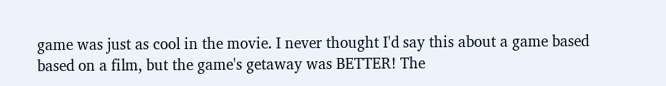game was just as cool in the movie. I never thought I'd say this about a game based based on a film, but the game's getaway was BETTER! The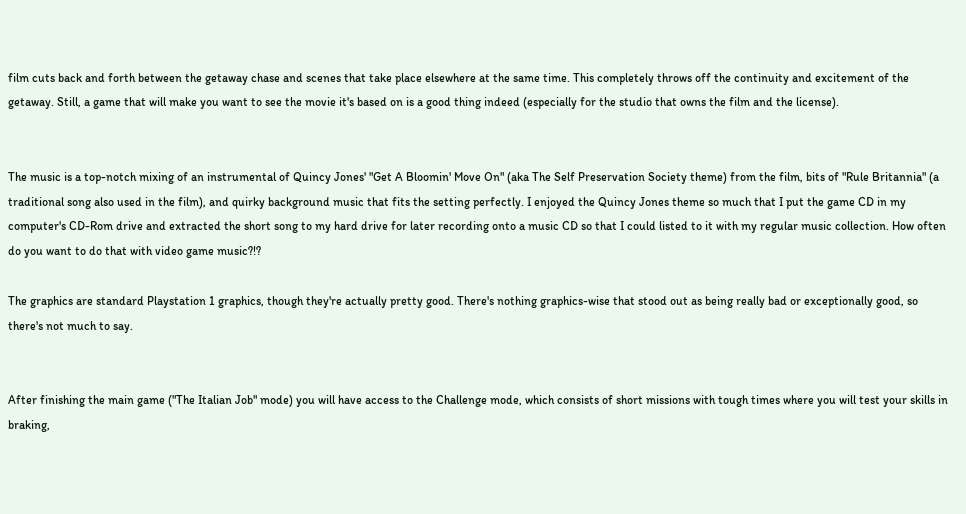film cuts back and forth between the getaway chase and scenes that take place elsewhere at the same time. This completely throws off the continuity and excitement of the getaway. Still, a game that will make you want to see the movie it's based on is a good thing indeed (especially for the studio that owns the film and the license).


The music is a top-notch mixing of an instrumental of Quincy Jones' "Get A Bloomin' Move On" (aka The Self Preservation Society theme) from the film, bits of "Rule Britannia" (a traditional song also used in the film), and quirky background music that fits the setting perfectly. I enjoyed the Quincy Jones theme so much that I put the game CD in my computer's CD-Rom drive and extracted the short song to my hard drive for later recording onto a music CD so that I could listed to it with my regular music collection. How often do you want to do that with video game music?!?

The graphics are standard Playstation 1 graphics, though they're actually pretty good. There's nothing graphics-wise that stood out as being really bad or exceptionally good, so there's not much to say.


After finishing the main game ("The Italian Job" mode) you will have access to the Challenge mode, which consists of short missions with tough times where you will test your skills in braking,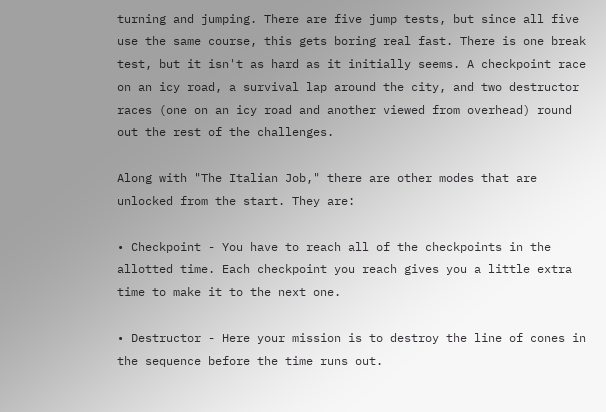turning and jumping. There are five jump tests, but since all five use the same course, this gets boring real fast. There is one break test, but it isn't as hard as it initially seems. A checkpoint race on an icy road, a survival lap around the city, and two destructor races (one on an icy road and another viewed from overhead) round out the rest of the challenges.

Along with "The Italian Job," there are other modes that are unlocked from the start. They are:

• Checkpoint - You have to reach all of the checkpoints in the allotted time. Each checkpoint you reach gives you a little extra time to make it to the next one.

• Destructor - Here your mission is to destroy the line of cones in the sequence before the time runs out.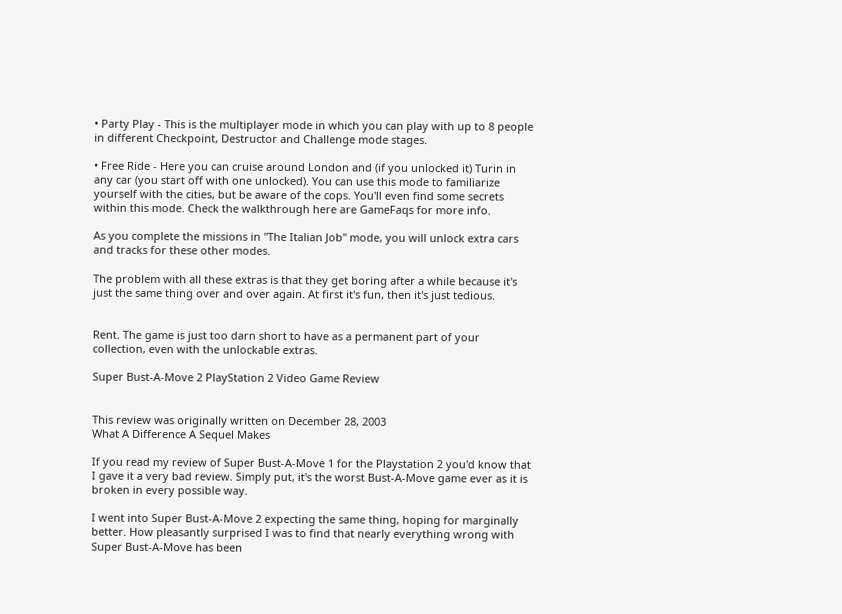• Party Play - This is the multiplayer mode in which you can play with up to 8 people in different Checkpoint, Destructor and Challenge mode stages.

• Free Ride - Here you can cruise around London and (if you unlocked it) Turin in any car (you start off with one unlocked). You can use this mode to familiarize yourself with the cities, but be aware of the cops. You'll even find some secrets within this mode. Check the walkthrough here are GameFaqs for more info.

As you complete the missions in "The Italian Job" mode, you will unlock extra cars and tracks for these other modes.

The problem with all these extras is that they get boring after a while because it's just the same thing over and over again. At first it's fun, then it's just tedious.


Rent. The game is just too darn short to have as a permanent part of your collection, even with the unlockable extras.

Super Bust-A-Move 2 PlayStation 2 Video Game Review


This review was originally written on December 28, 2003
What A Difference A Sequel Makes

If you read my review of Super Bust-A-Move 1 for the Playstation 2 you'd know that I gave it a very bad review. Simply put, it's the worst Bust-A-Move game ever as it is broken in every possible way.

I went into Super Bust-A-Move 2 expecting the same thing, hoping for marginally better. How pleasantly surprised I was to find that nearly everything wrong with Super Bust-A-Move has been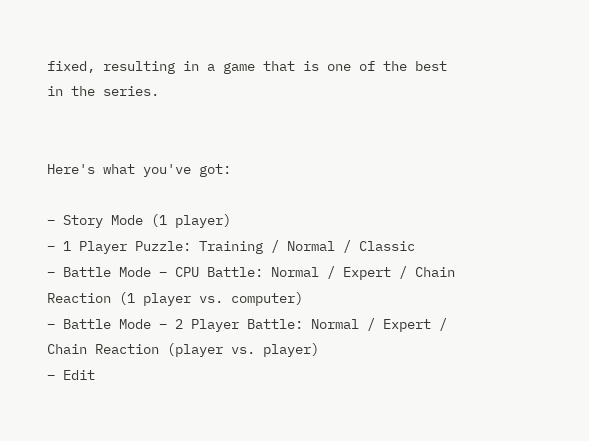fixed, resulting in a game that is one of the best in the series.


Here's what you've got:

– Story Mode (1 player)
– 1 Player Puzzle: Training / Normal / Classic
– Battle Mode – CPU Battle: Normal / Expert / Chain Reaction (1 player vs. computer)
– Battle Mode – 2 Player Battle: Normal / Expert / Chain Reaction (player vs. player)
– Edit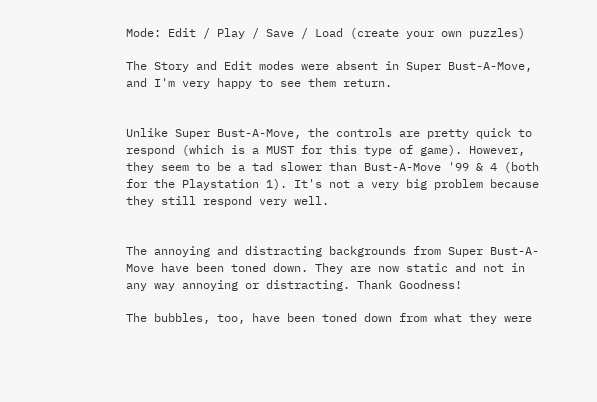Mode: Edit / Play / Save / Load (create your own puzzles)

The Story and Edit modes were absent in Super Bust-A-Move, and I'm very happy to see them return.


Unlike Super Bust-A-Move, the controls are pretty quick to respond (which is a MUST for this type of game). However, they seem to be a tad slower than Bust-A-Move '99 & 4 (both for the Playstation 1). It's not a very big problem because they still respond very well.


The annoying and distracting backgrounds from Super Bust-A-Move have been toned down. They are now static and not in any way annoying or distracting. Thank Goodness!

The bubbles, too, have been toned down from what they were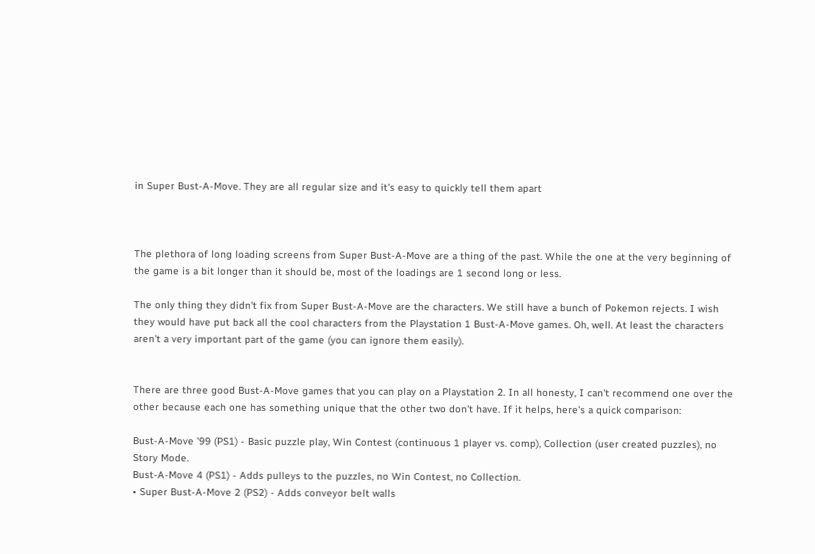in Super Bust-A-Move. They are all regular size and it's easy to quickly tell them apart



The plethora of long loading screens from Super Bust-A-Move are a thing of the past. While the one at the very beginning of the game is a bit longer than it should be, most of the loadings are 1 second long or less.

The only thing they didn't fix from Super Bust-A-Move are the characters. We still have a bunch of Pokemon rejects. I wish they would have put back all the cool characters from the Playstation 1 Bust-A-Move games. Oh, well. At least the characters aren't a very important part of the game (you can ignore them easily).


There are three good Bust-A-Move games that you can play on a Playstation 2. In all honesty, I can't recommend one over the other because each one has something unique that the other two don't have. If it helps, here's a quick comparison:

Bust-A-Move '99 (PS1) - Basic puzzle play, Win Contest (continuous 1 player vs. comp), Collection (user created puzzles), no Story Mode.
Bust-A-Move 4 (PS1) - Adds pulleys to the puzzles, no Win Contest, no Collection.
• Super Bust-A-Move 2 (PS2) - Adds conveyor belt walls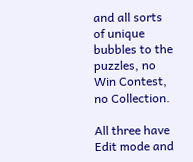and all sorts of unique bubbles to the puzzles, no Win Contest, no Collection.

All three have Edit mode and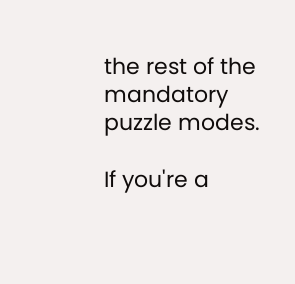the rest of the mandatory puzzle modes.

If you're a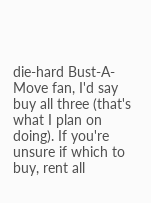die-hard Bust-A-Move fan, I'd say buy all three (that's what I plan on doing). If you're unsure if which to buy, rent all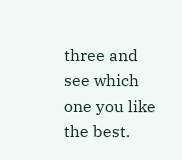three and see which one you like the best.